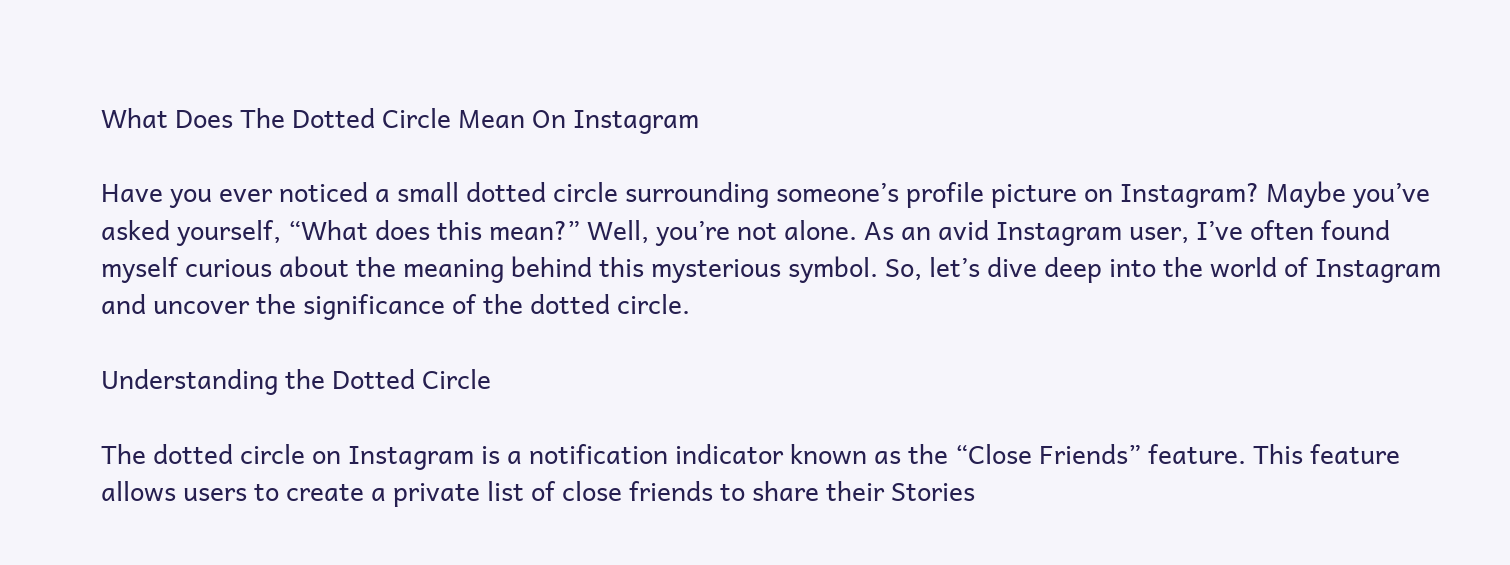What Does The Dotted Circle Mean On Instagram

Have you ever noticed a small dotted circle surrounding someone’s profile picture on Instagram? Maybe you’ve asked yourself, “What does this mean?” Well, you’re not alone. As an avid Instagram user, I’ve often found myself curious about the meaning behind this mysterious symbol. So, let’s dive deep into the world of Instagram and uncover the significance of the dotted circle.

Understanding the Dotted Circle

The dotted circle on Instagram is a notification indicator known as the “Close Friends” feature. This feature allows users to create a private list of close friends to share their Stories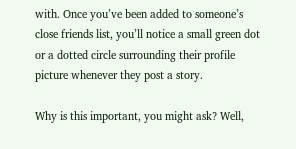with. Once you’ve been added to someone’s close friends list, you’ll notice a small green dot or a dotted circle surrounding their profile picture whenever they post a story.

Why is this important, you might ask? Well,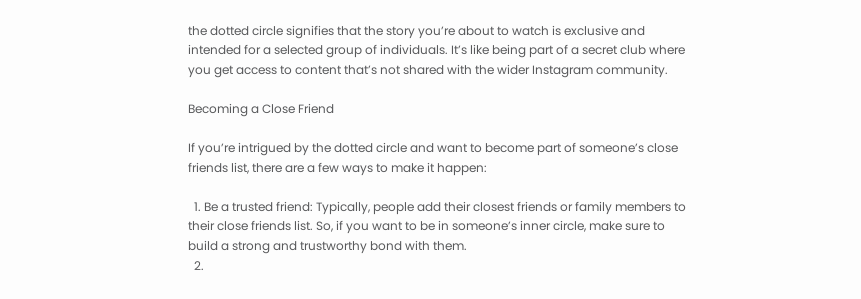the dotted circle signifies that the story you’re about to watch is exclusive and intended for a selected group of individuals. It’s like being part of a secret club where you get access to content that’s not shared with the wider Instagram community.

Becoming a Close Friend

If you’re intrigued by the dotted circle and want to become part of someone’s close friends list, there are a few ways to make it happen:

  1. Be a trusted friend: Typically, people add their closest friends or family members to their close friends list. So, if you want to be in someone’s inner circle, make sure to build a strong and trustworthy bond with them.
  2.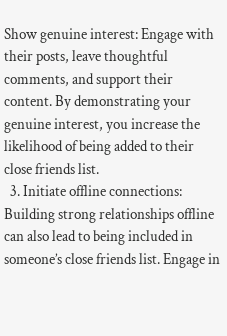Show genuine interest: Engage with their posts, leave thoughtful comments, and support their content. By demonstrating your genuine interest, you increase the likelihood of being added to their close friends list.
  3. Initiate offline connections: Building strong relationships offline can also lead to being included in someone’s close friends list. Engage in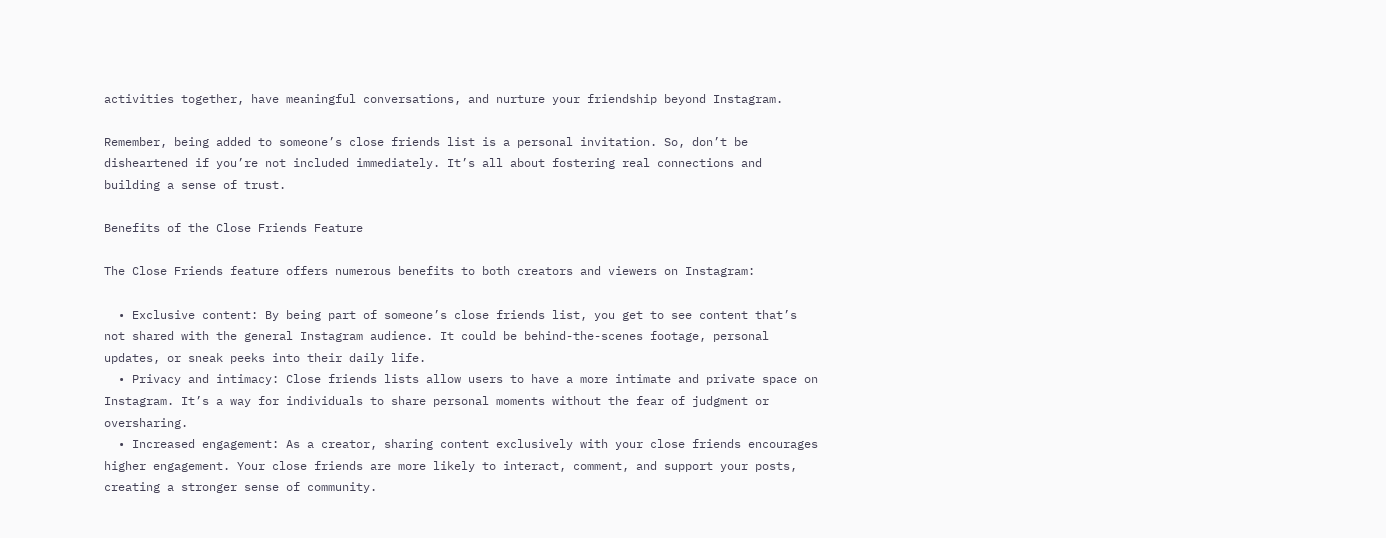activities together, have meaningful conversations, and nurture your friendship beyond Instagram.

Remember, being added to someone’s close friends list is a personal invitation. So, don’t be disheartened if you’re not included immediately. It’s all about fostering real connections and building a sense of trust.

Benefits of the Close Friends Feature

The Close Friends feature offers numerous benefits to both creators and viewers on Instagram:

  • Exclusive content: By being part of someone’s close friends list, you get to see content that’s not shared with the general Instagram audience. It could be behind-the-scenes footage, personal updates, or sneak peeks into their daily life.
  • Privacy and intimacy: Close friends lists allow users to have a more intimate and private space on Instagram. It’s a way for individuals to share personal moments without the fear of judgment or oversharing.
  • Increased engagement: As a creator, sharing content exclusively with your close friends encourages higher engagement. Your close friends are more likely to interact, comment, and support your posts, creating a stronger sense of community.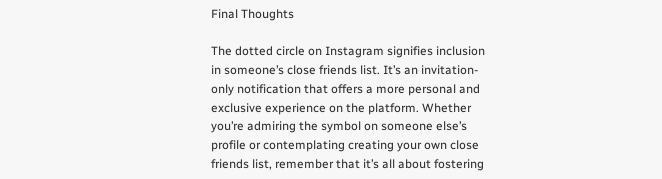Final Thoughts

The dotted circle on Instagram signifies inclusion in someone’s close friends list. It’s an invitation-only notification that offers a more personal and exclusive experience on the platform. Whether you’re admiring the symbol on someone else’s profile or contemplating creating your own close friends list, remember that it’s all about fostering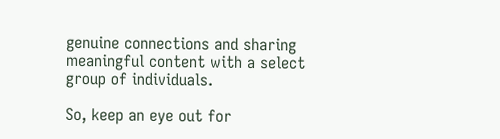genuine connections and sharing meaningful content with a select group of individuals.

So, keep an eye out for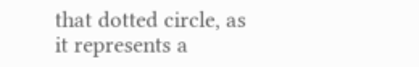that dotted circle, as it represents a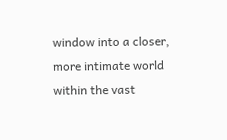window into a closer, more intimate world within the vast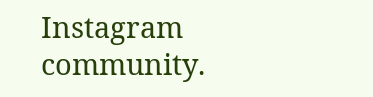Instagram community.